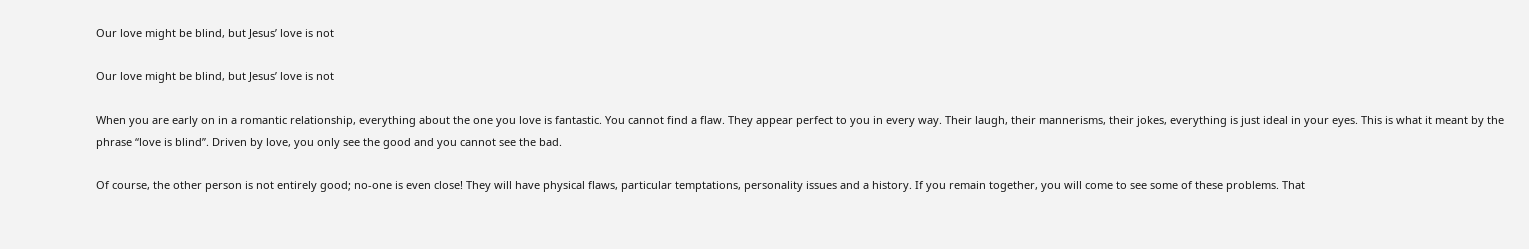Our love might be blind, but Jesus’ love is not

Our love might be blind, but Jesus’ love is not

When you are early on in a romantic relationship, everything about the one you love is fantastic. You cannot find a flaw. They appear perfect to you in every way. Their laugh, their mannerisms, their jokes, everything is just ideal in your eyes. This is what it meant by the phrase “love is blind”. Driven by love, you only see the good and you cannot see the bad.

Of course, the other person is not entirely good; no-one is even close! They will have physical flaws, particular temptations, personality issues and a history. If you remain together, you will come to see some of these problems. That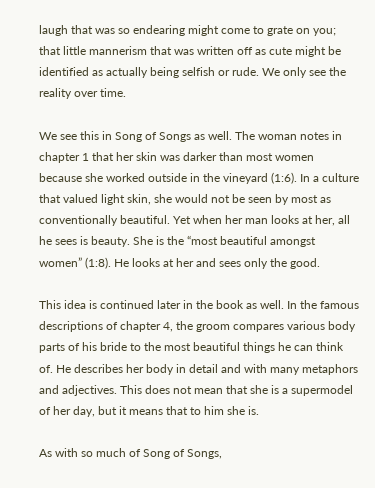laugh that was so endearing might come to grate on you; that little mannerism that was written off as cute might be identified as actually being selfish or rude. We only see the reality over time.

We see this in Song of Songs as well. The woman notes in chapter 1 that her skin was darker than most women because she worked outside in the vineyard (1:6). In a culture that valued light skin, she would not be seen by most as conventionally beautiful. Yet when her man looks at her, all he sees is beauty. She is the “most beautiful amongst women” (1:8). He looks at her and sees only the good.

This idea is continued later in the book as well. In the famous descriptions of chapter 4, the groom compares various body parts of his bride to the most beautiful things he can think of. He describes her body in detail and with many metaphors and adjectives. This does not mean that she is a supermodel of her day, but it means that to him she is.

As with so much of Song of Songs,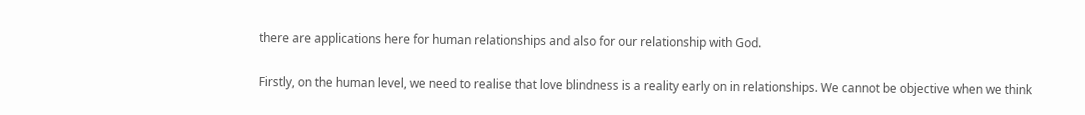there are applications here for human relationships and also for our relationship with God.

Firstly, on the human level, we need to realise that love blindness is a reality early on in relationships. We cannot be objective when we think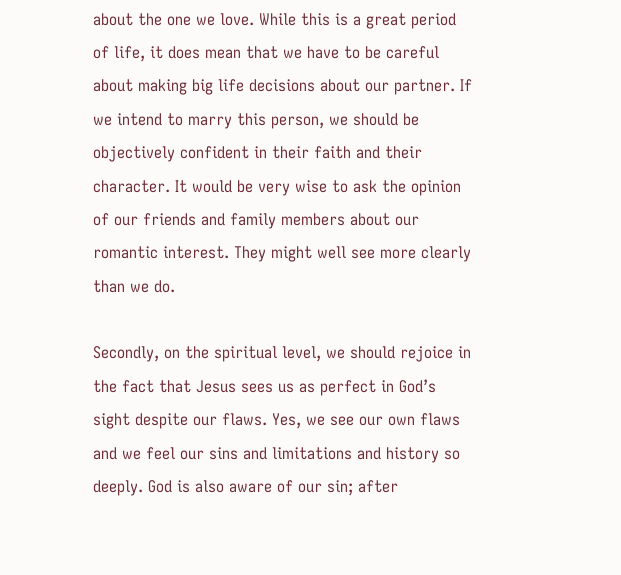about the one we love. While this is a great period of life, it does mean that we have to be careful about making big life decisions about our partner. If we intend to marry this person, we should be objectively confident in their faith and their character. It would be very wise to ask the opinion of our friends and family members about our romantic interest. They might well see more clearly than we do.

Secondly, on the spiritual level, we should rejoice in the fact that Jesus sees us as perfect in God’s sight despite our flaws. Yes, we see our own flaws and we feel our sins and limitations and history so deeply. God is also aware of our sin; after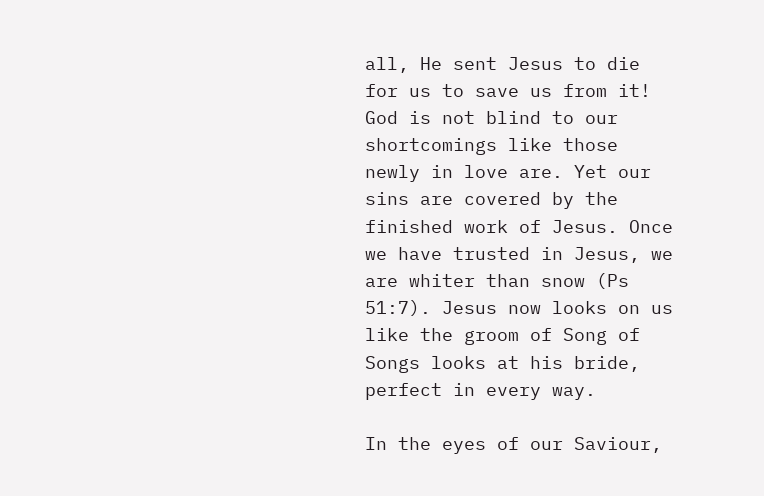all, He sent Jesus to die for us to save us from it! God is not blind to our shortcomings like those newly in love are. Yet our sins are covered by the finished work of Jesus. Once we have trusted in Jesus, we are whiter than snow (Ps 51:7). Jesus now looks on us like the groom of Song of Songs looks at his bride, perfect in every way.

In the eyes of our Saviour,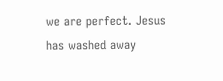we are perfect. Jesus has washed away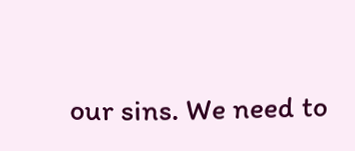our sins. We need to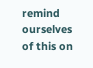remind ourselves of this on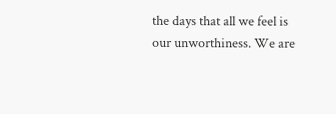the days that all we feel is our unworthiness. We are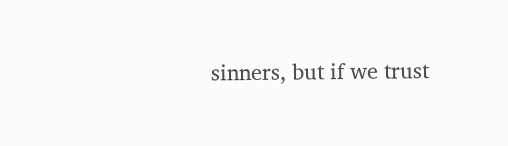sinners, but if we trust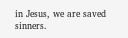in Jesus, we are saved sinners.